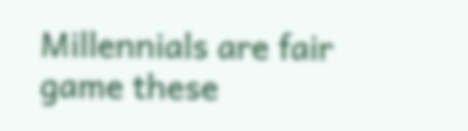Millennials are fair game these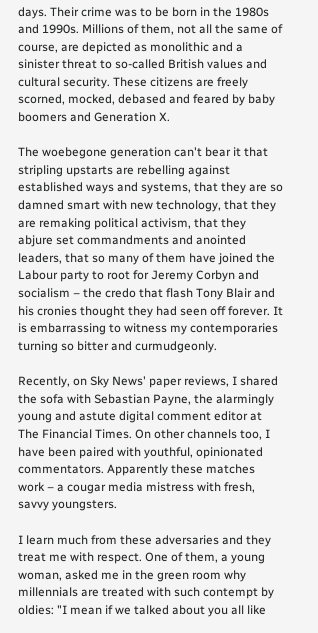days. Their crime was to be born in the 1980s and 1990s. Millions of them, not all the same of course, are depicted as monolithic and a sinister threat to so-called British values and cultural security. These citizens are freely scorned, mocked, debased and feared by baby boomers and Generation X.

The woebegone generation can't bear it that stripling upstarts are rebelling against established ways and systems, that they are so damned smart with new technology, that they are remaking political activism, that they abjure set commandments and anointed leaders, that so many of them have joined the Labour party to root for Jeremy Corbyn and socialism – the credo that flash Tony Blair and his cronies thought they had seen off forever. It is embarrassing to witness my contemporaries turning so bitter and curmudgeonly.

Recently, on Sky News' paper reviews, I shared the sofa with Sebastian Payne, the alarmingly young and astute digital comment editor at The Financial Times. On other channels too, I have been paired with youthful, opinionated commentators. Apparently these matches work – a cougar media mistress with fresh, savvy youngsters.

I learn much from these adversaries and they treat me with respect. One of them, a young woman, asked me in the green room why millennials are treated with such contempt by oldies: "I mean if we talked about you all like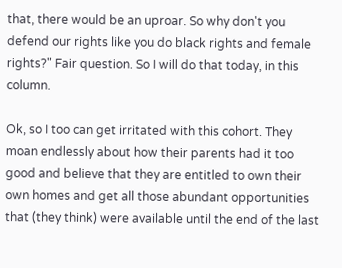that, there would be an uproar. So why don't you defend our rights like you do black rights and female rights?" Fair question. So I will do that today, in this column.

Ok, so I too can get irritated with this cohort. They moan endlessly about how their parents had it too good and believe that they are entitled to own their own homes and get all those abundant opportunities that (they think) were available until the end of the last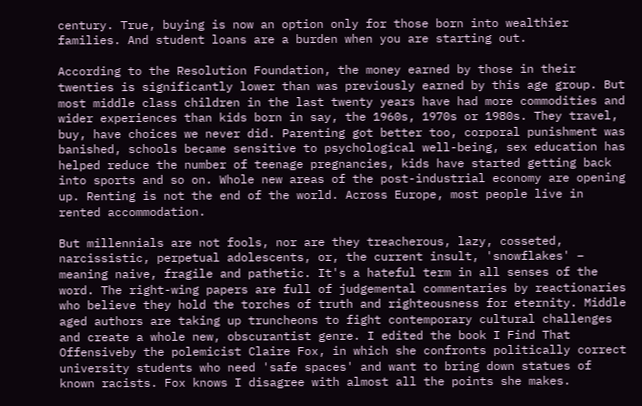century. True, buying is now an option only for those born into wealthier families. And student loans are a burden when you are starting out.

According to the Resolution Foundation, the money earned by those in their twenties is significantly lower than was previously earned by this age group. But most middle class children in the last twenty years have had more commodities and wider experiences than kids born in say, the 1960s, 1970s or 1980s. They travel, buy, have choices we never did. Parenting got better too, corporal punishment was banished, schools became sensitive to psychological well-being, sex education has helped reduce the number of teenage pregnancies, kids have started getting back into sports and so on. Whole new areas of the post-industrial economy are opening up. Renting is not the end of the world. Across Europe, most people live in rented accommodation.

But millennials are not fools, nor are they treacherous, lazy, cosseted, narcissistic, perpetual adolescents, or, the current insult, 'snowflakes' – meaning naive, fragile and pathetic. It's a hateful term in all senses of the word. The right-wing papers are full of judgemental commentaries by reactionaries who believe they hold the torches of truth and righteousness for eternity. Middle aged authors are taking up truncheons to fight contemporary cultural challenges and create a whole new, obscurantist genre. I edited the book I Find That Offensiveby the polemicist Claire Fox, in which she confronts politically correct university students who need 'safe spaces' and want to bring down statues of known racists. Fox knows I disagree with almost all the points she makes.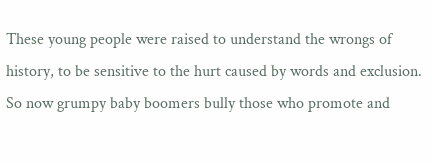These young people were raised to understand the wrongs of history, to be sensitive to the hurt caused by words and exclusion. So now grumpy baby boomers bully those who promote and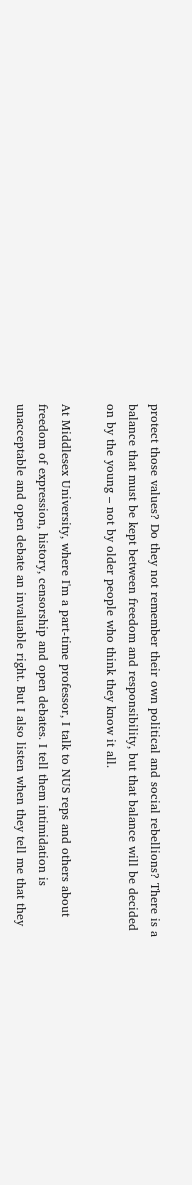protect those values? Do they not remember their own political and social rebellions? There is a balance that must be kept between freedom and responsibility, but that balance will be decided on by the young – not by older people who think they know it all.

At Middlesex University, where I'm a part-time professor, I talk to NUS reps and others about freedom of expression, history, censorship and open debates. I tell them intimidation is unacceptable and open debate an invaluable right. But I also listen when they tell me that they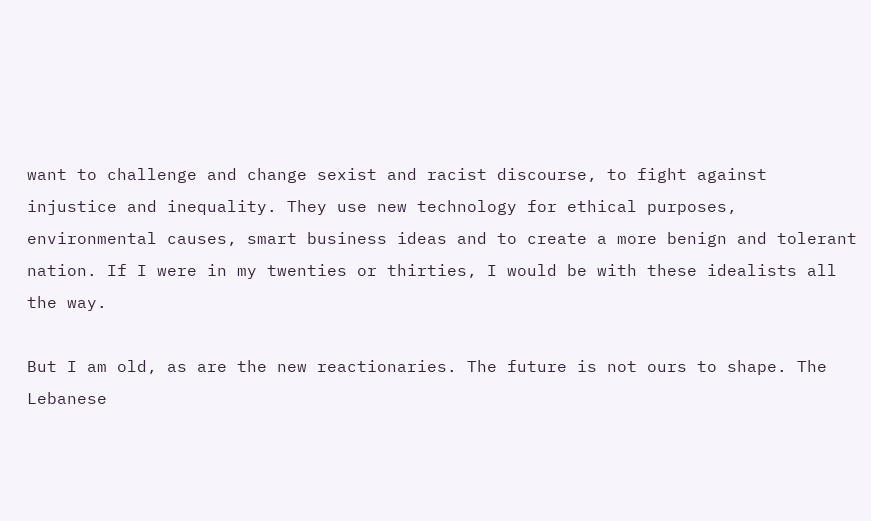want to challenge and change sexist and racist discourse, to fight against injustice and inequality. They use new technology for ethical purposes, environmental causes, smart business ideas and to create a more benign and tolerant nation. If I were in my twenties or thirties, I would be with these idealists all the way.

But I am old, as are the new reactionaries. The future is not ours to shape. The Lebanese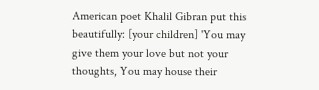American poet Khalil Gibran put this beautifully: [your children] 'You may give them your love but not your thoughts, You may house their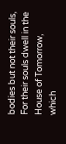bodies but not their souls, For their souls dwell in the House of Tomorrow, which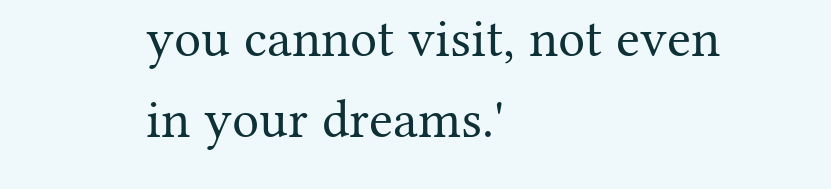you cannot visit, not even in your dreams.'